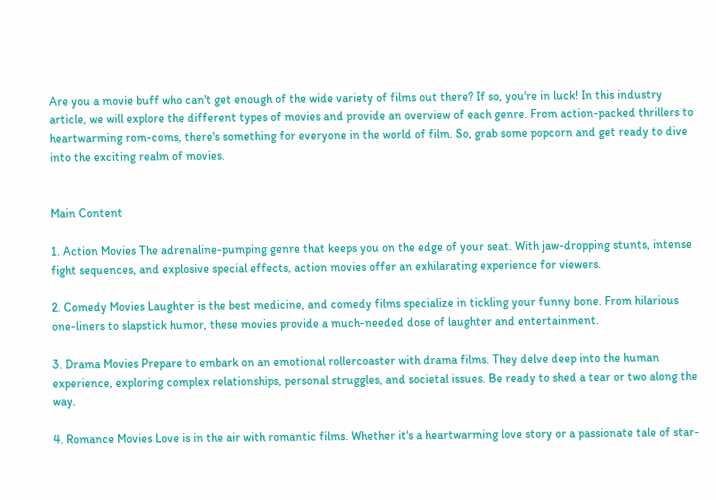Are you a movie buff who can't get enough of the wide variety of films out there? If so, you're in luck! In this industry article, we will explore the different types of movies and provide an overview of each genre. From action-packed thrillers to heartwarming rom-coms, there's something for everyone in the world of film. So, grab some popcorn and get ready to dive into the exciting realm of movies.


Main Content

1. Action Movies The adrenaline-pumping genre that keeps you on the edge of your seat. With jaw-dropping stunts, intense fight sequences, and explosive special effects, action movies offer an exhilarating experience for viewers.

2. Comedy Movies Laughter is the best medicine, and comedy films specialize in tickling your funny bone. From hilarious one-liners to slapstick humor, these movies provide a much-needed dose of laughter and entertainment.

3. Drama Movies Prepare to embark on an emotional rollercoaster with drama films. They delve deep into the human experience, exploring complex relationships, personal struggles, and societal issues. Be ready to shed a tear or two along the way.

4. Romance Movies Love is in the air with romantic films. Whether it's a heartwarming love story or a passionate tale of star-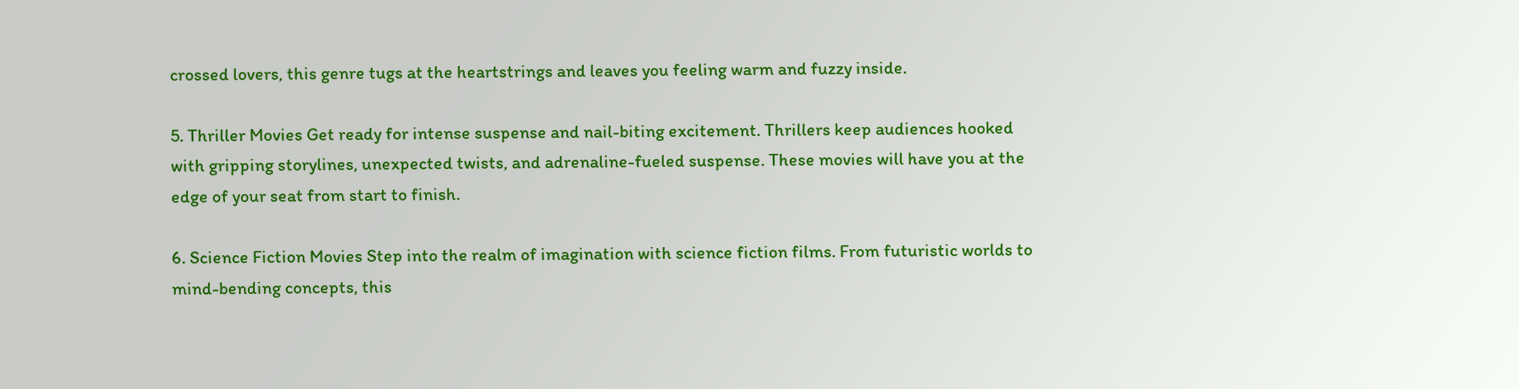crossed lovers, this genre tugs at the heartstrings and leaves you feeling warm and fuzzy inside.

5. Thriller Movies Get ready for intense suspense and nail-biting excitement. Thrillers keep audiences hooked with gripping storylines, unexpected twists, and adrenaline-fueled suspense. These movies will have you at the edge of your seat from start to finish.

6. Science Fiction Movies Step into the realm of imagination with science fiction films. From futuristic worlds to mind-bending concepts, this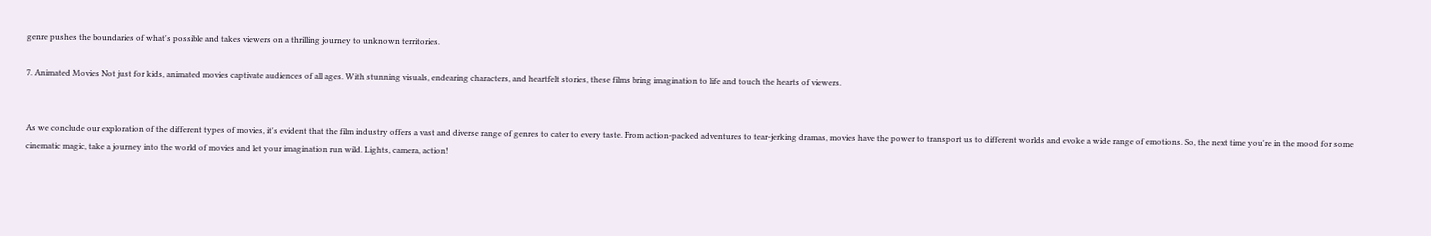genre pushes the boundaries of what's possible and takes viewers on a thrilling journey to unknown territories.

7. Animated Movies Not just for kids, animated movies captivate audiences of all ages. With stunning visuals, endearing characters, and heartfelt stories, these films bring imagination to life and touch the hearts of viewers.


As we conclude our exploration of the different types of movies, it's evident that the film industry offers a vast and diverse range of genres to cater to every taste. From action-packed adventures to tear-jerking dramas, movies have the power to transport us to different worlds and evoke a wide range of emotions. So, the next time you're in the mood for some cinematic magic, take a journey into the world of movies and let your imagination run wild. Lights, camera, action!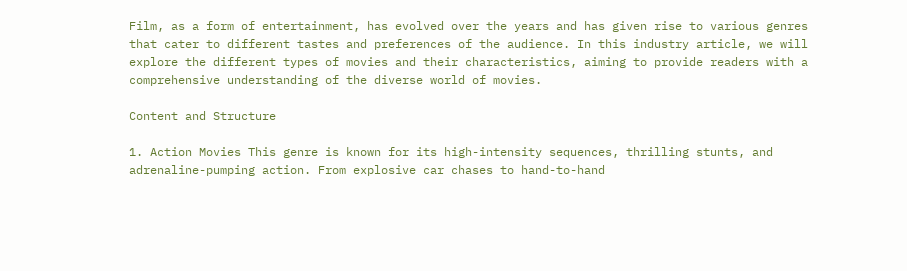Film, as a form of entertainment, has evolved over the years and has given rise to various genres that cater to different tastes and preferences of the audience. In this industry article, we will explore the different types of movies and their characteristics, aiming to provide readers with a comprehensive understanding of the diverse world of movies.

Content and Structure

1. Action Movies This genre is known for its high-intensity sequences, thrilling stunts, and adrenaline-pumping action. From explosive car chases to hand-to-hand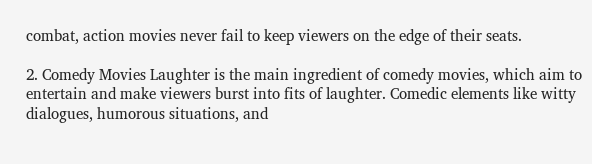combat, action movies never fail to keep viewers on the edge of their seats.

2. Comedy Movies Laughter is the main ingredient of comedy movies, which aim to entertain and make viewers burst into fits of laughter. Comedic elements like witty dialogues, humorous situations, and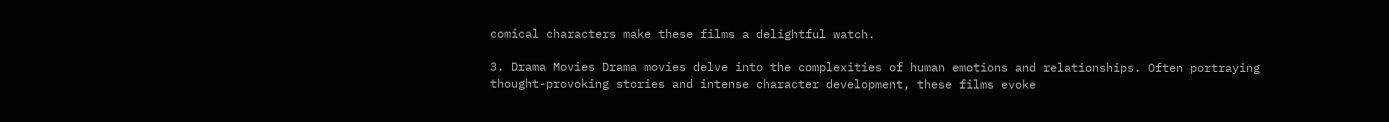comical characters make these films a delightful watch.

3. Drama Movies Drama movies delve into the complexities of human emotions and relationships. Often portraying thought-provoking stories and intense character development, these films evoke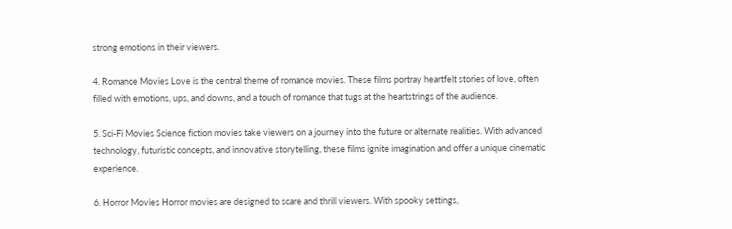strong emotions in their viewers.

4. Romance Movies Love is the central theme of romance movies. These films portray heartfelt stories of love, often filled with emotions, ups, and downs, and a touch of romance that tugs at the heartstrings of the audience.

5. Sci-Fi Movies Science fiction movies take viewers on a journey into the future or alternate realities. With advanced technology, futuristic concepts, and innovative storytelling, these films ignite imagination and offer a unique cinematic experience.

6. Horror Movies Horror movies are designed to scare and thrill viewers. With spooky settings,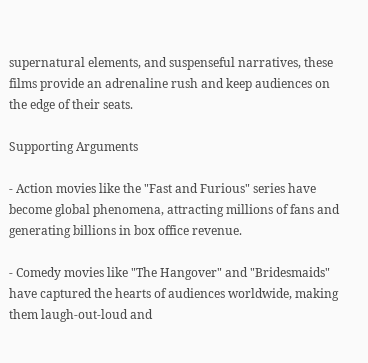supernatural elements, and suspenseful narratives, these films provide an adrenaline rush and keep audiences on the edge of their seats.

Supporting Arguments

- Action movies like the "Fast and Furious" series have become global phenomena, attracting millions of fans and generating billions in box office revenue.

- Comedy movies like "The Hangover" and "Bridesmaids" have captured the hearts of audiences worldwide, making them laugh-out-loud and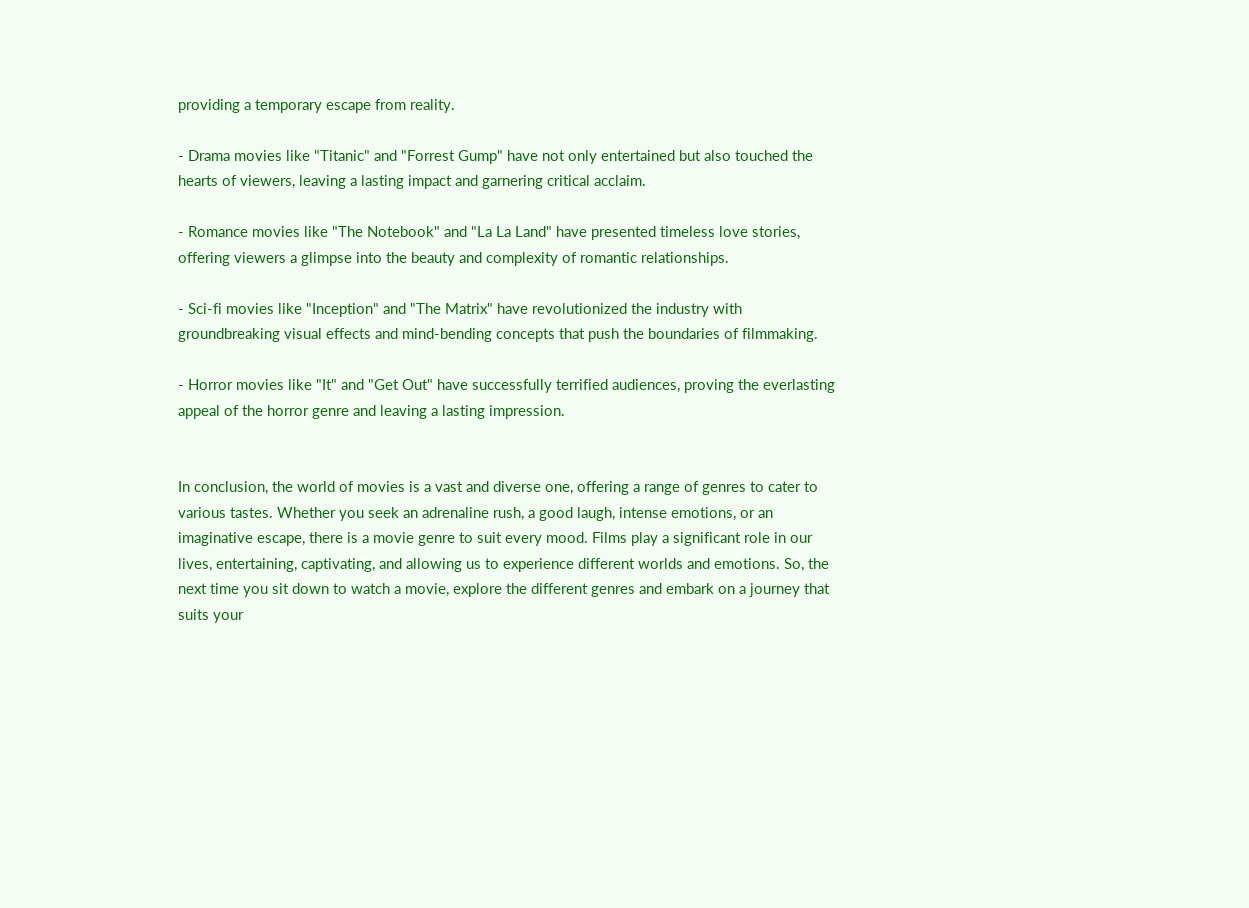providing a temporary escape from reality.

- Drama movies like "Titanic" and "Forrest Gump" have not only entertained but also touched the hearts of viewers, leaving a lasting impact and garnering critical acclaim.

- Romance movies like "The Notebook" and "La La Land" have presented timeless love stories, offering viewers a glimpse into the beauty and complexity of romantic relationships.

- Sci-fi movies like "Inception" and "The Matrix" have revolutionized the industry with groundbreaking visual effects and mind-bending concepts that push the boundaries of filmmaking.

- Horror movies like "It" and "Get Out" have successfully terrified audiences, proving the everlasting appeal of the horror genre and leaving a lasting impression.


In conclusion, the world of movies is a vast and diverse one, offering a range of genres to cater to various tastes. Whether you seek an adrenaline rush, a good laugh, intense emotions, or an imaginative escape, there is a movie genre to suit every mood. Films play a significant role in our lives, entertaining, captivating, and allowing us to experience different worlds and emotions. So, the next time you sit down to watch a movie, explore the different genres and embark on a journey that suits your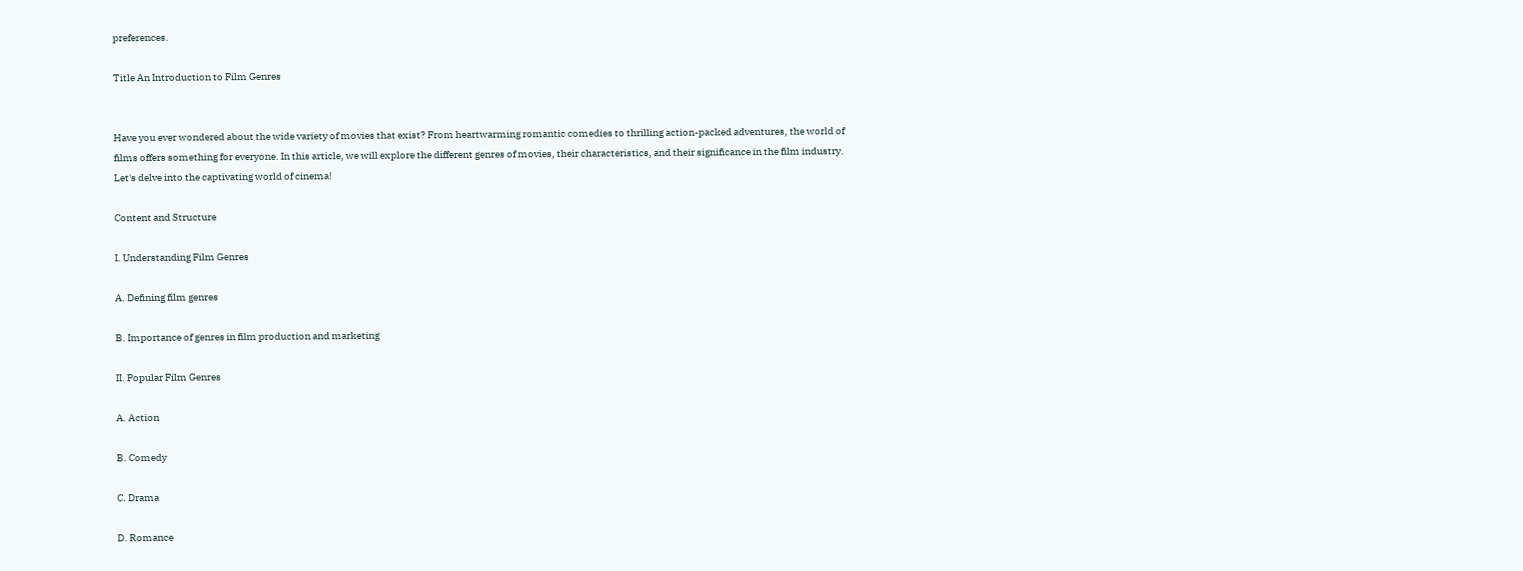preferences.

Title An Introduction to Film Genres


Have you ever wondered about the wide variety of movies that exist? From heartwarming romantic comedies to thrilling action-packed adventures, the world of films offers something for everyone. In this article, we will explore the different genres of movies, their characteristics, and their significance in the film industry. Let's delve into the captivating world of cinema!

Content and Structure

I. Understanding Film Genres

A. Defining film genres

B. Importance of genres in film production and marketing

II. Popular Film Genres

A. Action

B. Comedy

C. Drama

D. Romance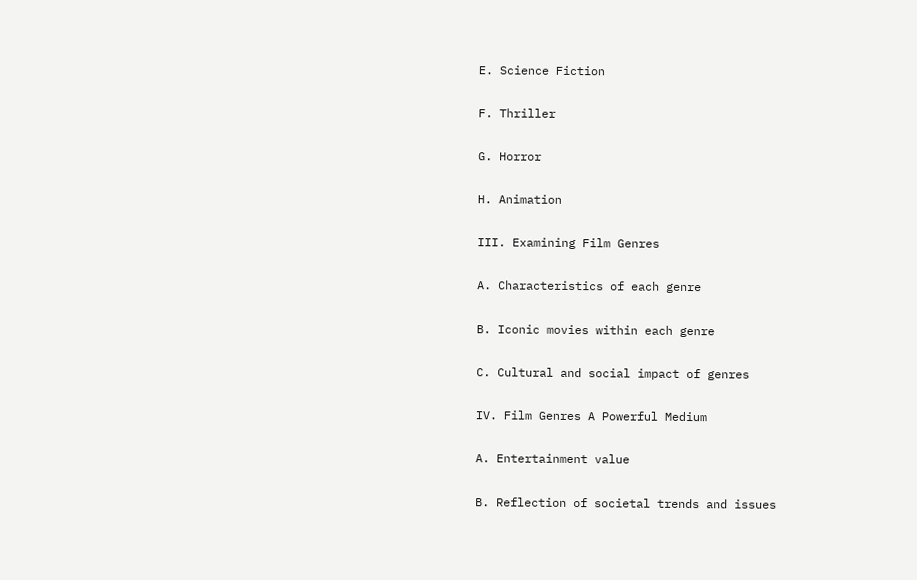E. Science Fiction

F. Thriller

G. Horror

H. Animation

III. Examining Film Genres

A. Characteristics of each genre

B. Iconic movies within each genre

C. Cultural and social impact of genres

IV. Film Genres A Powerful Medium

A. Entertainment value

B. Reflection of societal trends and issues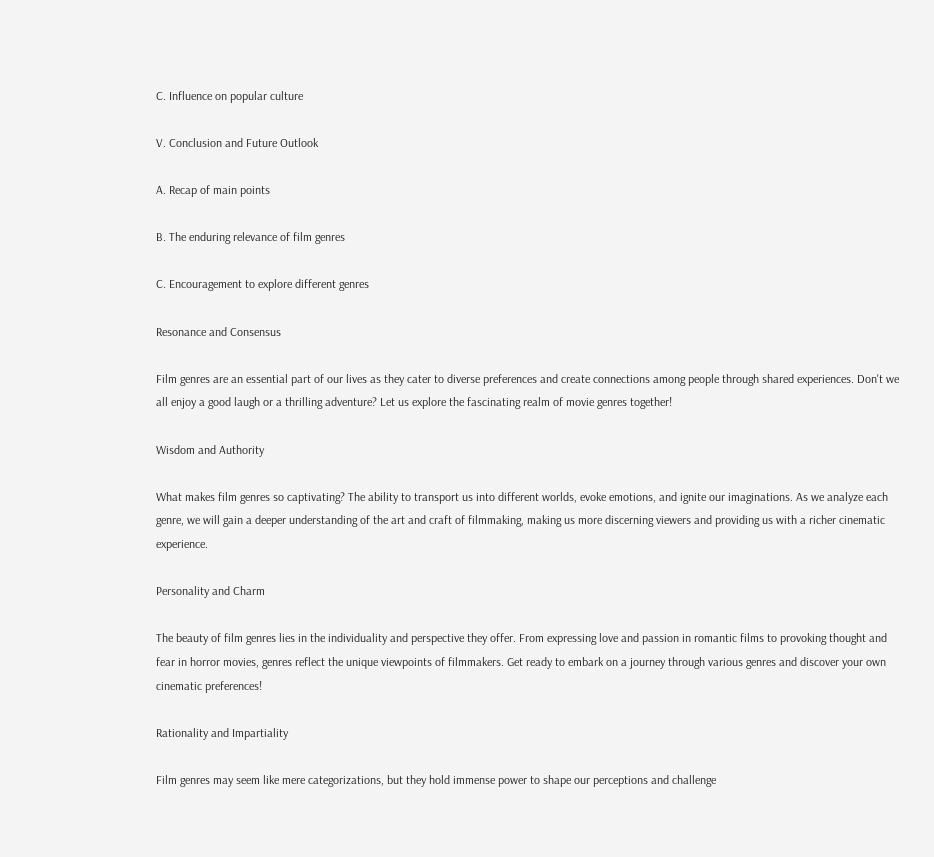C. Influence on popular culture

V. Conclusion and Future Outlook

A. Recap of main points

B. The enduring relevance of film genres

C. Encouragement to explore different genres

Resonance and Consensus

Film genres are an essential part of our lives as they cater to diverse preferences and create connections among people through shared experiences. Don't we all enjoy a good laugh or a thrilling adventure? Let us explore the fascinating realm of movie genres together!

Wisdom and Authority

What makes film genres so captivating? The ability to transport us into different worlds, evoke emotions, and ignite our imaginations. As we analyze each genre, we will gain a deeper understanding of the art and craft of filmmaking, making us more discerning viewers and providing us with a richer cinematic experience.

Personality and Charm

The beauty of film genres lies in the individuality and perspective they offer. From expressing love and passion in romantic films to provoking thought and fear in horror movies, genres reflect the unique viewpoints of filmmakers. Get ready to embark on a journey through various genres and discover your own cinematic preferences!

Rationality and Impartiality

Film genres may seem like mere categorizations, but they hold immense power to shape our perceptions and challenge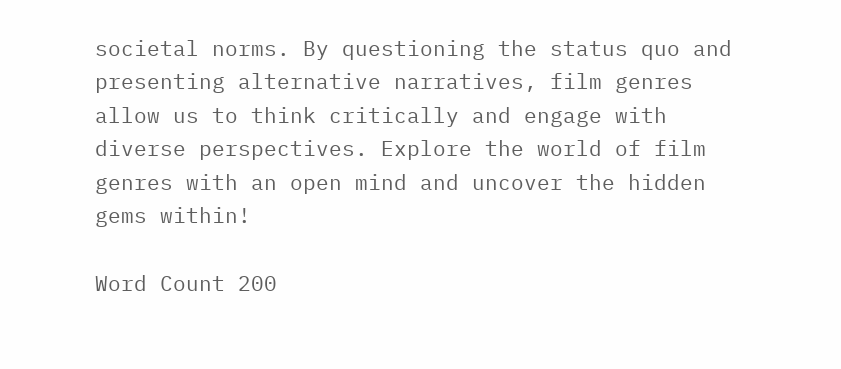societal norms. By questioning the status quo and presenting alternative narratives, film genres allow us to think critically and engage with diverse perspectives. Explore the world of film genres with an open mind and uncover the hidden gems within!

Word Count 200